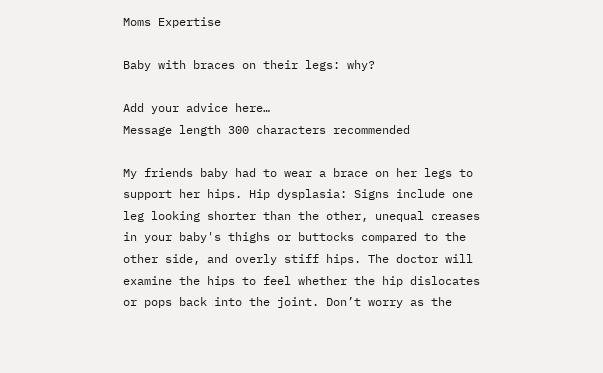Moms Expertise

Baby with braces on their legs: why?

Add your advice here…
Message length 300 characters recommended

My friends baby had to wear a brace on her legs to support her hips. Hip dysplasia: Signs include one leg looking shorter than the other, unequal creases in your baby's thighs or buttocks compared to the other side, and overly stiff hips. The doctor will examine the hips to feel whether the hip dislocates or pops back into the joint. Don’t worry as the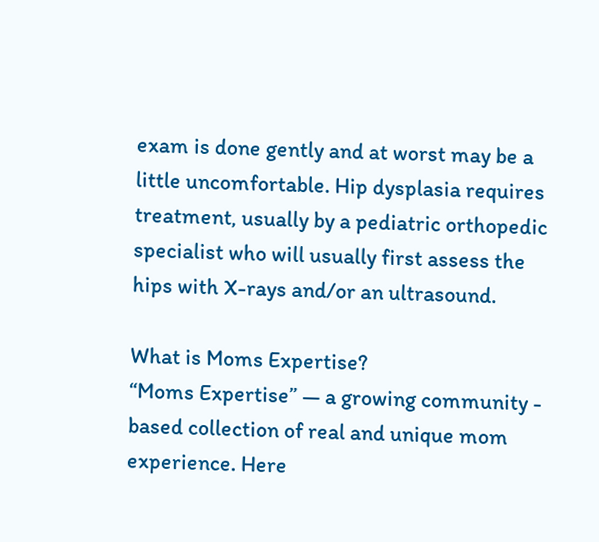exam is done gently and at worst may be a little uncomfortable. Hip dysplasia requires treatment, usually by a pediatric orthopedic specialist who will usually first assess the hips with X-rays and/or an ultrasound.

What is Moms Expertise?
“Moms Expertise” — a growing community - based collection of real and unique mom experience. Here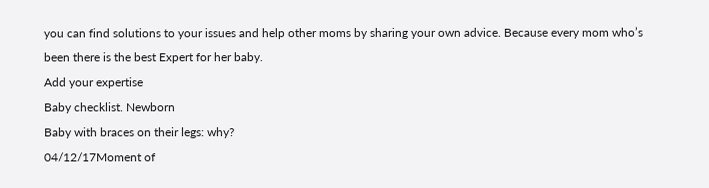you can find solutions to your issues and help other moms by sharing your own advice. Because every mom who’s been there is the best Expert for her baby.
Add your expertise
Baby checklist. Newborn
Baby with braces on their legs: why?
04/12/17Moment of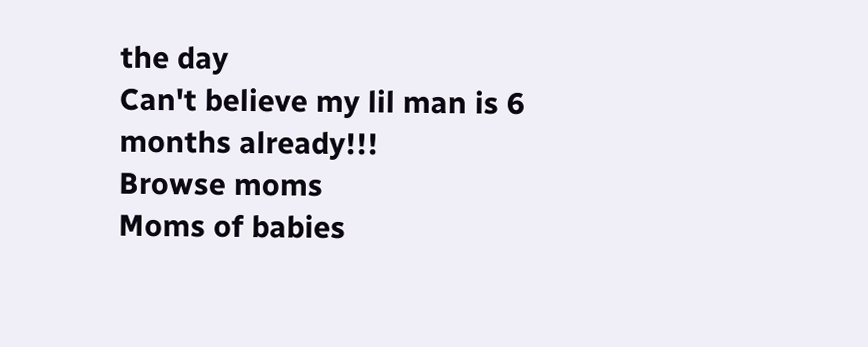the day
Can't believe my lil man is 6 months already!!!
Browse moms
Moms of babies